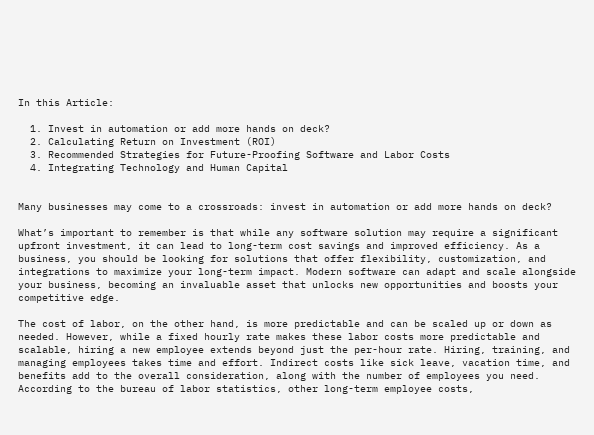In this Article:

  1. Invest in automation or add more hands on deck?
  2. Calculating Return on Investment (ROI)
  3. Recommended Strategies for Future-Proofing Software and Labor Costs
  4. Integrating Technology and Human Capital


Many businesses may come to a crossroads: invest in automation or add more hands on deck?

What’s important to remember is that while any software solution may require a significant upfront investment, it can lead to long-term cost savings and improved efficiency. As a business, you should be looking for solutions that offer flexibility, customization, and integrations to maximize your long-term impact. Modern software can adapt and scale alongside your business, becoming an invaluable asset that unlocks new opportunities and boosts your competitive edge.

The cost of labor, on the other hand, is more predictable and can be scaled up or down as needed. However, while a fixed hourly rate makes these labor costs more predictable and scalable, hiring a new employee extends beyond just the per-hour rate. Hiring, training, and managing employees takes time and effort. Indirect costs like sick leave, vacation time, and benefits add to the overall consideration, along with the number of employees you need. According to the bureau of labor statistics, other long-term employee costs,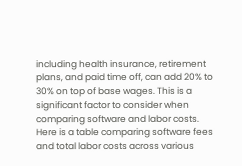including health insurance, retirement plans, and paid time off, can add 20% to 30% on top of base wages. This is a significant factor to consider when comparing software and labor costs. Here is a table comparing software fees and total labor costs across various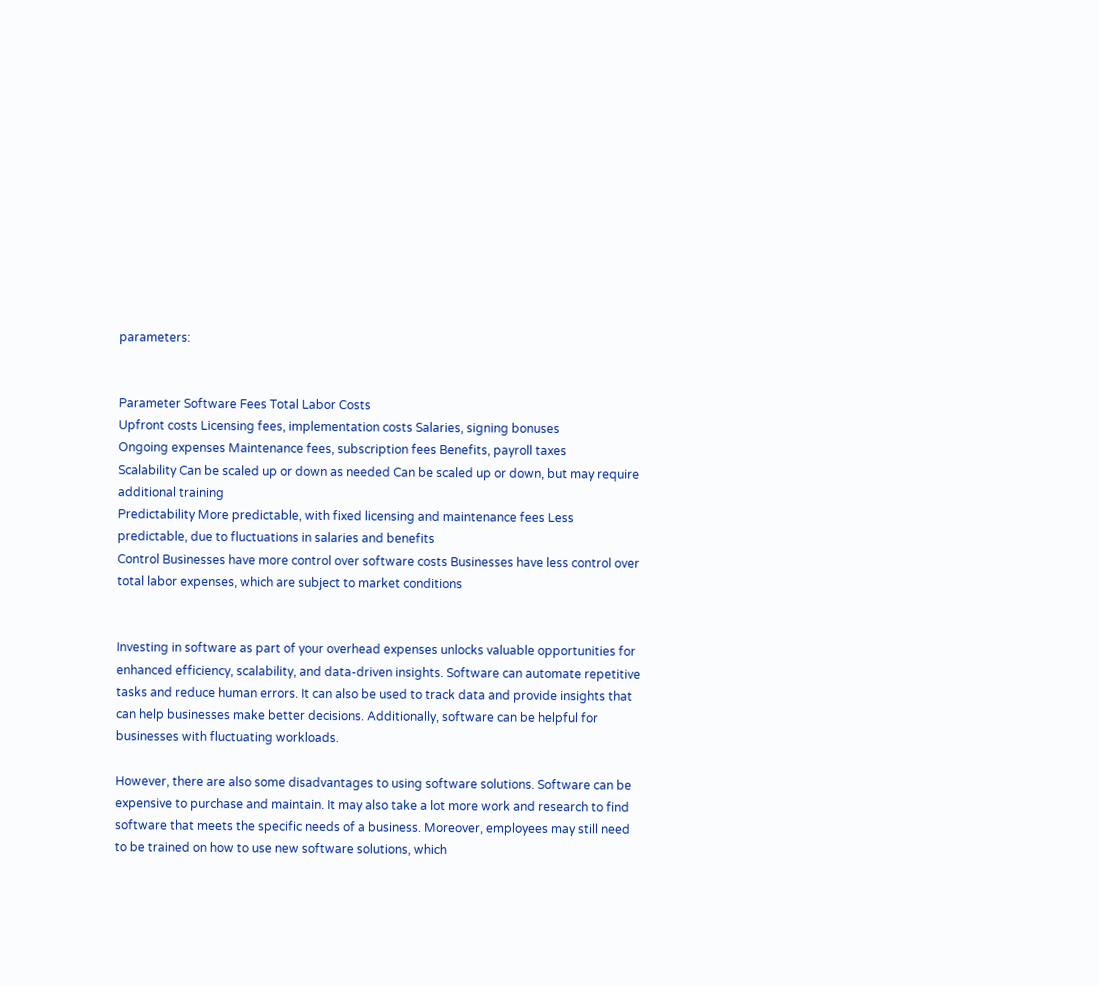parameters:


Parameter Software Fees Total Labor Costs
Upfront costs Licensing fees, implementation costs Salaries, signing bonuses
Ongoing expenses Maintenance fees, subscription fees Benefits, payroll taxes
Scalability Can be scaled up or down as needed Can be scaled up or down, but may require additional training
Predictability More predictable, with fixed licensing and maintenance fees Less predictable, due to fluctuations in salaries and benefits
Control Businesses have more control over software costs Businesses have less control over total labor expenses, which are subject to market conditions


Investing in software as part of your overhead expenses unlocks valuable opportunities for enhanced efficiency, scalability, and data-driven insights. Software can automate repetitive tasks and reduce human errors. It can also be used to track data and provide insights that can help businesses make better decisions. Additionally, software can be helpful for businesses with fluctuating workloads.

However, there are also some disadvantages to using software solutions. Software can be expensive to purchase and maintain. It may also take a lot more work and research to find software that meets the specific needs of a business. Moreover, employees may still need to be trained on how to use new software solutions, which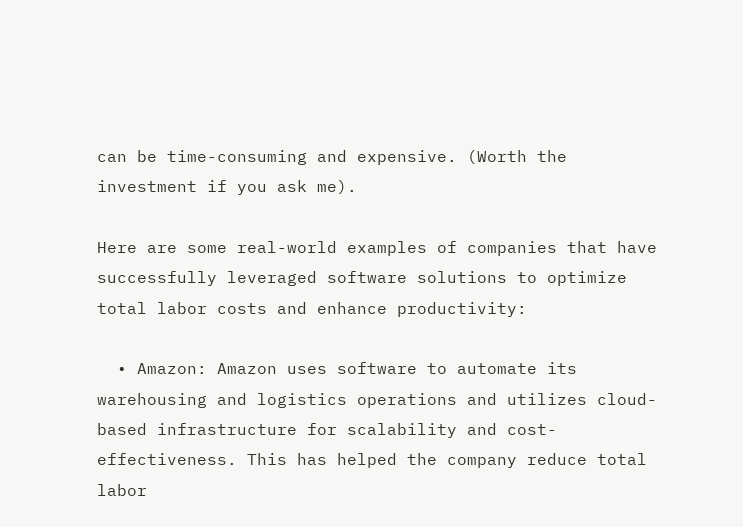can be time-consuming and expensive. (Worth the investment if you ask me).

Here are some real-world examples of companies that have successfully leveraged software solutions to optimize total labor costs and enhance productivity:

  • Amazon: Amazon uses software to automate its warehousing and logistics operations and utilizes cloud-based infrastructure for scalability and cost-effectiveness. This has helped the company reduce total labor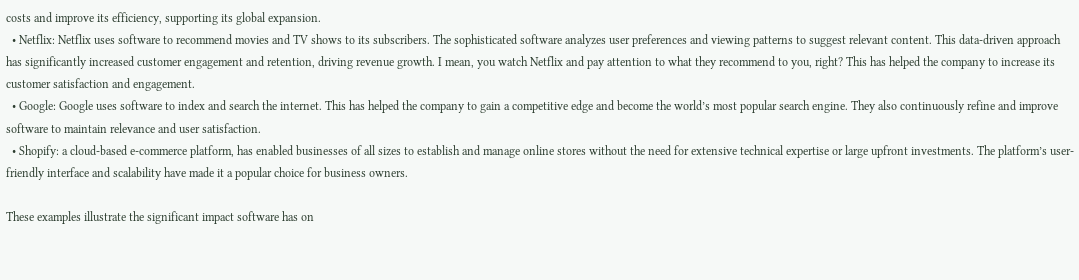costs and improve its efficiency, supporting its global expansion.
  • Netflix: Netflix uses software to recommend movies and TV shows to its subscribers. The sophisticated software analyzes user preferences and viewing patterns to suggest relevant content. This data-driven approach has significantly increased customer engagement and retention, driving revenue growth. I mean, you watch Netflix and pay attention to what they recommend to you, right? This has helped the company to increase its customer satisfaction and engagement.
  • Google: Google uses software to index and search the internet. This has helped the company to gain a competitive edge and become the world’s most popular search engine. They also continuously refine and improve software to maintain relevance and user satisfaction.
  • Shopify: a cloud-based e-commerce platform, has enabled businesses of all sizes to establish and manage online stores without the need for extensive technical expertise or large upfront investments. The platform’s user-friendly interface and scalability have made it a popular choice for business owners.

These examples illustrate the significant impact software has on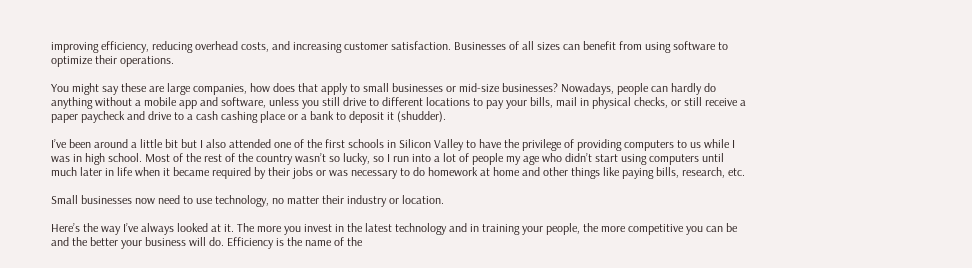improving efficiency, reducing overhead costs, and increasing customer satisfaction. Businesses of all sizes can benefit from using software to optimize their operations.

You might say these are large companies, how does that apply to small businesses or mid-size businesses? Nowadays, people can hardly do anything without a mobile app and software, unless you still drive to different locations to pay your bills, mail in physical checks, or still receive a paper paycheck and drive to a cash cashing place or a bank to deposit it (shudder).

I’ve been around a little bit but I also attended one of the first schools in Silicon Valley to have the privilege of providing computers to us while I was in high school. Most of the rest of the country wasn’t so lucky, so I run into a lot of people my age who didn’t start using computers until much later in life when it became required by their jobs or was necessary to do homework at home and other things like paying bills, research, etc.

Small businesses now need to use technology, no matter their industry or location.

Here’s the way I’ve always looked at it. The more you invest in the latest technology and in training your people, the more competitive you can be and the better your business will do. Efficiency is the name of the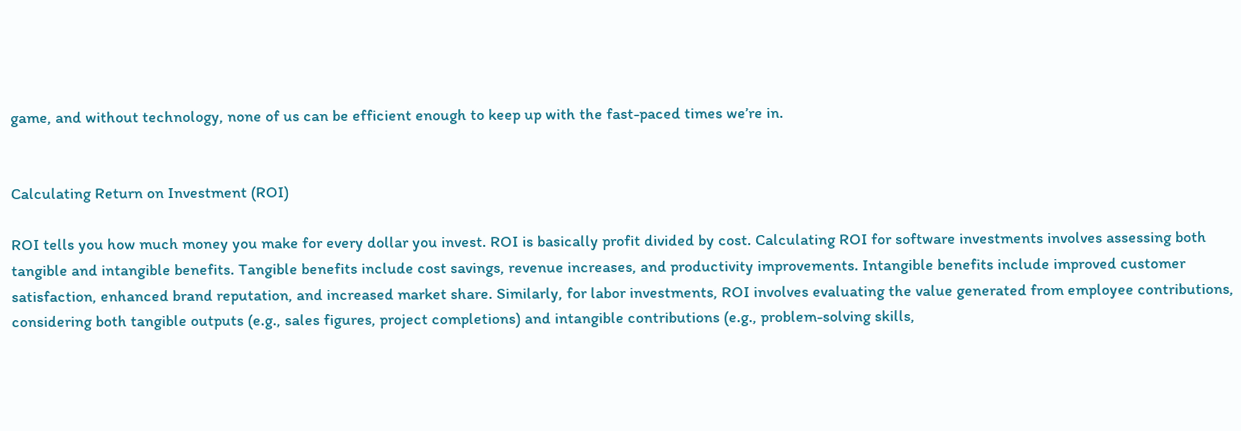game, and without technology, none of us can be efficient enough to keep up with the fast-paced times we’re in.


Calculating Return on Investment (ROI)

ROI tells you how much money you make for every dollar you invest. ROI is basically profit divided by cost. Calculating ROI for software investments involves assessing both tangible and intangible benefits. Tangible benefits include cost savings, revenue increases, and productivity improvements. Intangible benefits include improved customer satisfaction, enhanced brand reputation, and increased market share. Similarly, for labor investments, ROI involves evaluating the value generated from employee contributions, considering both tangible outputs (e.g., sales figures, project completions) and intangible contributions (e.g., problem-solving skills,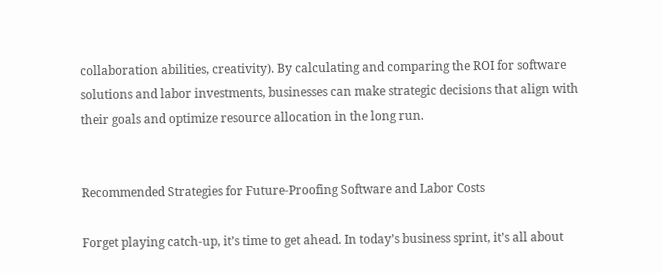collaboration abilities, creativity). By calculating and comparing the ROI for software solutions and labor investments, businesses can make strategic decisions that align with their goals and optimize resource allocation in the long run.


Recommended Strategies for Future-Proofing Software and Labor Costs

Forget playing catch-up, it’s time to get ahead. In today’s business sprint, it’s all about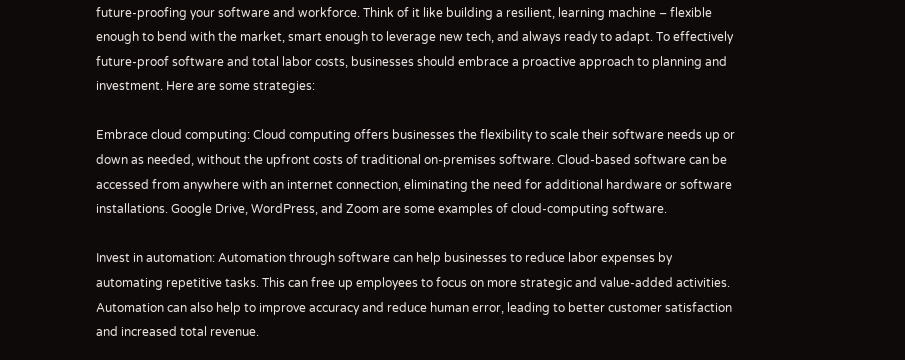future-proofing your software and workforce. Think of it like building a resilient, learning machine – flexible enough to bend with the market, smart enough to leverage new tech, and always ready to adapt. To effectively future-proof software and total labor costs, businesses should embrace a proactive approach to planning and investment. Here are some strategies:

Embrace cloud computing: Cloud computing offers businesses the flexibility to scale their software needs up or down as needed, without the upfront costs of traditional on-premises software. Cloud-based software can be accessed from anywhere with an internet connection, eliminating the need for additional hardware or software installations. Google Drive, WordPress, and Zoom are some examples of cloud-computing software.

Invest in automation: Automation through software can help businesses to reduce labor expenses by automating repetitive tasks. This can free up employees to focus on more strategic and value-added activities. Automation can also help to improve accuracy and reduce human error, leading to better customer satisfaction and increased total revenue.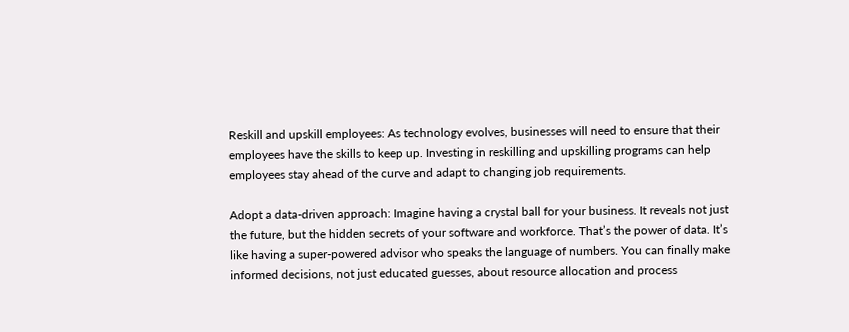Reskill and upskill employees: As technology evolves, businesses will need to ensure that their employees have the skills to keep up. Investing in reskilling and upskilling programs can help employees stay ahead of the curve and adapt to changing job requirements.

Adopt a data-driven approach: Imagine having a crystal ball for your business. It reveals not just the future, but the hidden secrets of your software and workforce. That’s the power of data. It’s like having a super-powered advisor who speaks the language of numbers. You can finally make informed decisions, not just educated guesses, about resource allocation and process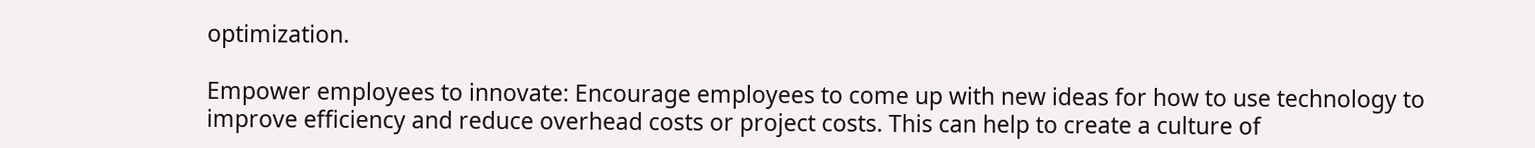optimization.

Empower employees to innovate: Encourage employees to come up with new ideas for how to use technology to improve efficiency and reduce overhead costs or project costs. This can help to create a culture of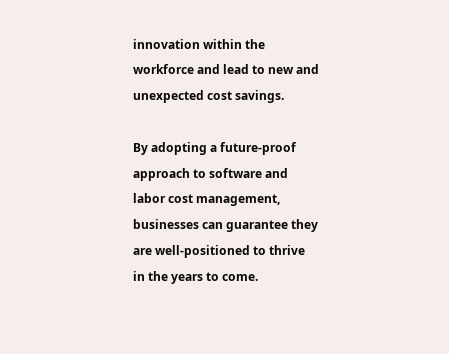innovation within the workforce and lead to new and unexpected cost savings.

By adopting a future-proof approach to software and labor cost management, businesses can guarantee they are well-positioned to thrive in the years to come.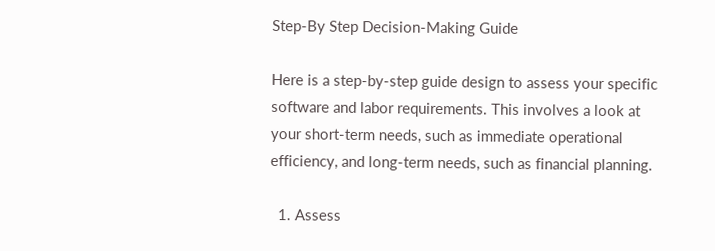Step-By Step Decision-Making Guide

Here is a step-by-step guide design to assess your specific software and labor requirements. This involves a look at your short-term needs, such as immediate operational efficiency, and long-term needs, such as financial planning.

  1. Assess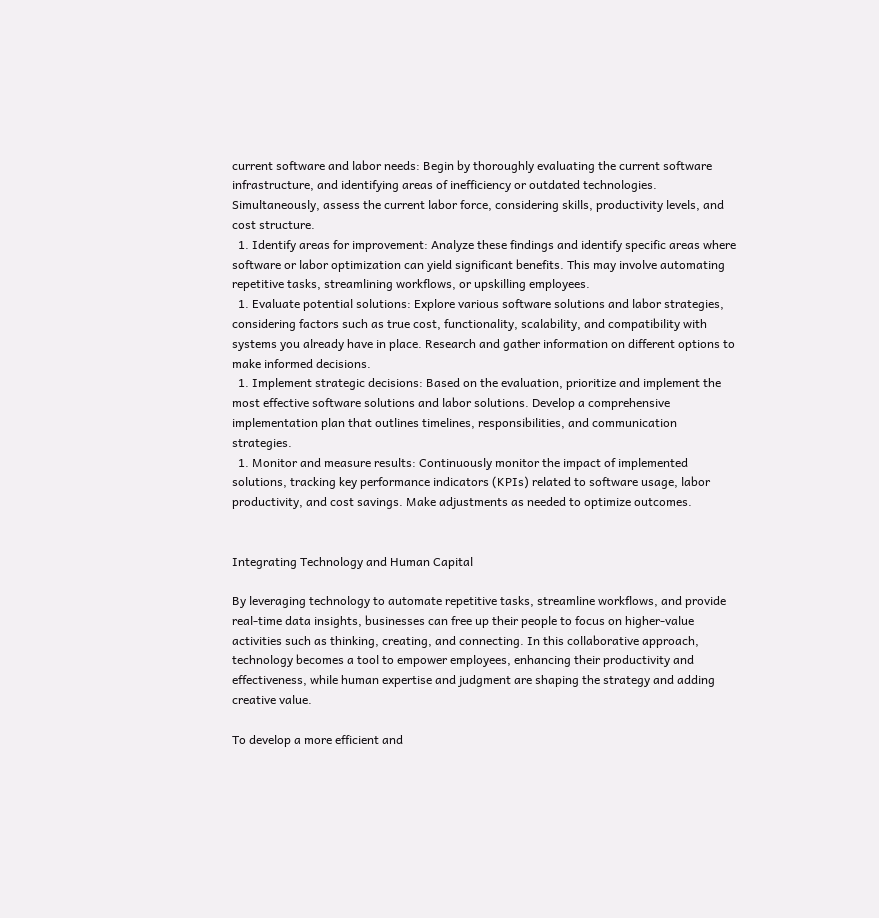current software and labor needs: Begin by thoroughly evaluating the current software infrastructure, and identifying areas of inefficiency or outdated technologies. Simultaneously, assess the current labor force, considering skills, productivity levels, and cost structure.
  1. Identify areas for improvement: Analyze these findings and identify specific areas where software or labor optimization can yield significant benefits. This may involve automating repetitive tasks, streamlining workflows, or upskilling employees.
  1. Evaluate potential solutions: Explore various software solutions and labor strategies, considering factors such as true cost, functionality, scalability, and compatibility with systems you already have in place. Research and gather information on different options to make informed decisions.
  1. Implement strategic decisions: Based on the evaluation, prioritize and implement the most effective software solutions and labor solutions. Develop a comprehensive implementation plan that outlines timelines, responsibilities, and communication strategies.
  1. Monitor and measure results: Continuously monitor the impact of implemented solutions, tracking key performance indicators (KPIs) related to software usage, labor productivity, and cost savings. Make adjustments as needed to optimize outcomes.


Integrating Technology and Human Capital

By leveraging technology to automate repetitive tasks, streamline workflows, and provide real-time data insights, businesses can free up their people to focus on higher-value activities such as thinking, creating, and connecting. In this collaborative approach, technology becomes a tool to empower employees, enhancing their productivity and effectiveness, while human expertise and judgment are shaping the strategy and adding creative value.

To develop a more efficient and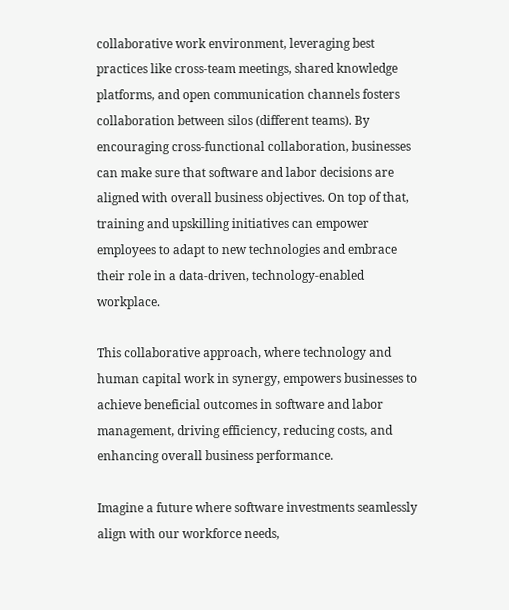collaborative work environment, leveraging best practices like cross-team meetings, shared knowledge platforms, and open communication channels fosters collaboration between silos (different teams). By encouraging cross-functional collaboration, businesses can make sure that software and labor decisions are aligned with overall business objectives. On top of that, training and upskilling initiatives can empower employees to adapt to new technologies and embrace their role in a data-driven, technology-enabled workplace.

This collaborative approach, where technology and human capital work in synergy, empowers businesses to achieve beneficial outcomes in software and labor management, driving efficiency, reducing costs, and enhancing overall business performance.

Imagine a future where software investments seamlessly align with our workforce needs,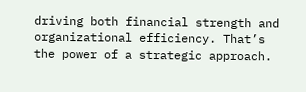driving both financial strength and organizational efficiency. That’s the power of a strategic approach.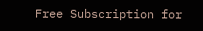Free Subscription for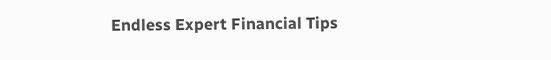Endless Expert Financial Tips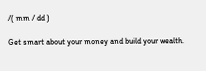/( mm / dd )

Get smart about your money and build your wealth.